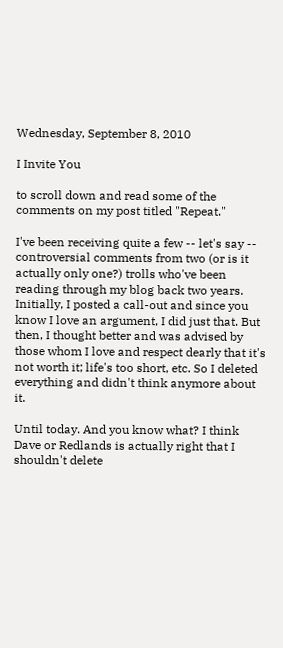Wednesday, September 8, 2010

I Invite You

to scroll down and read some of the comments on my post titled "Repeat."

I've been receiving quite a few -- let's say -- controversial comments from two (or is it actually only one?) trolls who've been reading through my blog back two years. Initially, I posted a call-out and since you know I love an argument, I did just that. But then, I thought better and was advised by those whom I love and respect dearly that it's not worth it; life's too short, etc. So I deleted everything and didn't think anymore about it.

Until today. And you know what? I think Dave or Redlands is actually right that I shouldn't delete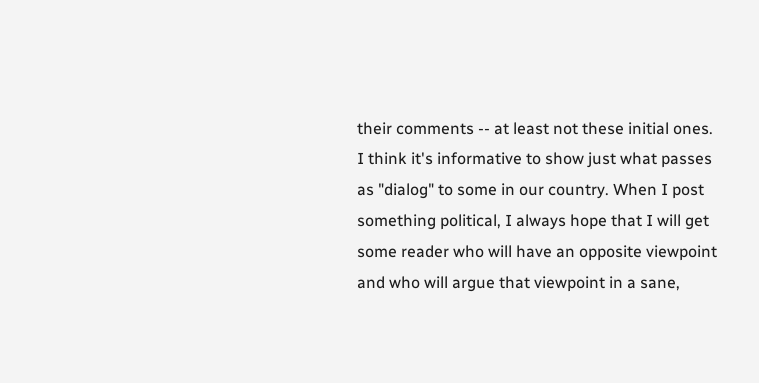their comments -- at least not these initial ones. I think it's informative to show just what passes as "dialog" to some in our country. When I post something political, I always hope that I will get some reader who will have an opposite viewpoint and who will argue that viewpoint in a sane,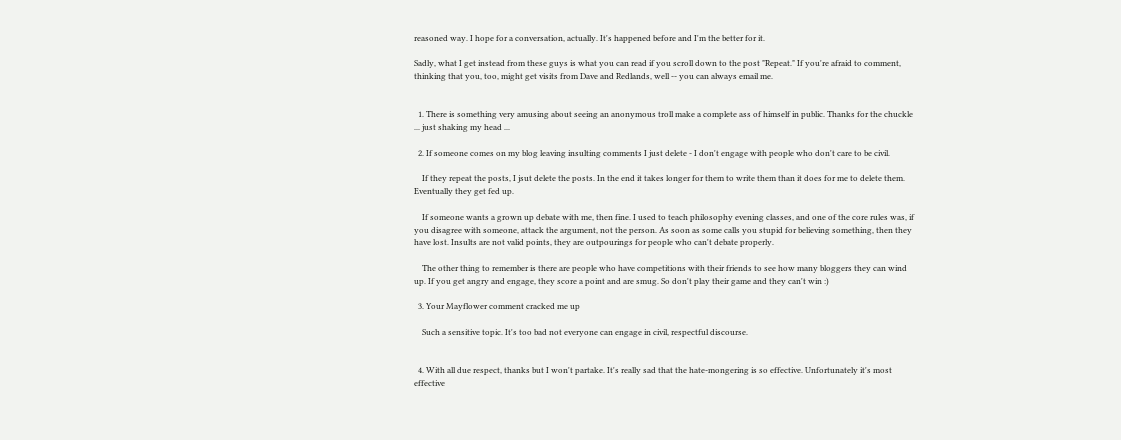reasoned way. I hope for a conversation, actually. It's happened before and I'm the better for it.

Sadly, what I get instead from these guys is what you can read if you scroll down to the post "Repeat." If you're afraid to comment, thinking that you, too, might get visits from Dave and Redlands, well -- you can always email me.


  1. There is something very amusing about seeing an anonymous troll make a complete ass of himself in public. Thanks for the chuckle ... just shaking my head ...

  2. If someone comes on my blog leaving insulting comments I just delete - I don't engage with people who don't care to be civil.

    If they repeat the posts, I jsut delete the posts. In the end it takes longer for them to write them than it does for me to delete them. Eventually they get fed up.

    If someone wants a grown up debate with me, then fine. I used to teach philosophy evening classes, and one of the core rules was, if you disagree with someone, attack the argument, not the person. As soon as some calls you stupid for believing something, then they have lost. Insults are not valid points, they are outpourings for people who can't debate properly.

    The other thing to remember is there are people who have competitions with their friends to see how many bloggers they can wind up. If you get angry and engage, they score a point and are smug. So don't play their game and they can't win :)

  3. Your Mayflower comment cracked me up

    Such a sensitive topic. It's too bad not everyone can engage in civil, respectful discourse.


  4. With all due respect, thanks but I won't partake. It's really sad that the hate-mongering is so effective. Unfortunately it's most effective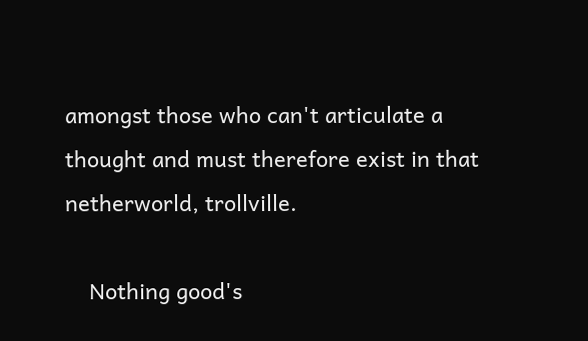amongst those who can't articulate a thought and must therefore exist in that netherworld, trollville.

    Nothing good's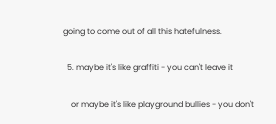going to come out of all this hatefulness.

  5. maybe it's like graffiti - you can't leave it

    or maybe it's like playground bullies - you don't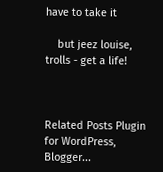have to take it

    but jeez louise, trolls - get a life!



Related Posts Plugin for WordPress, Blogger...